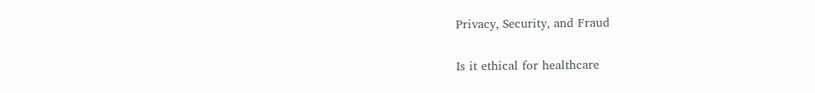Privacy, Security, and Fraud

Is it ethical for healthcare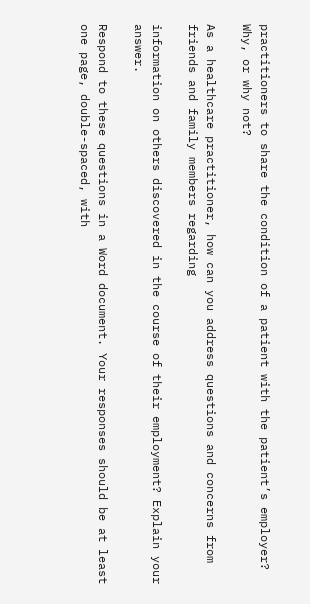practitioners to share the condition of a patient with the patient’s employer? Why, or why not?

As a healthcare practitioner, how can you address questions and concerns from friends and family members regarding

information on others discovered in the course of their employment? Explain your answer.

Respond to these questions in a Word document. Your responses should be at least one page, double-spaced, with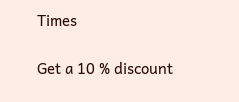Times

Get a 10 % discount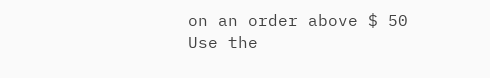on an order above $ 50
Use the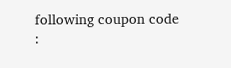following coupon code :